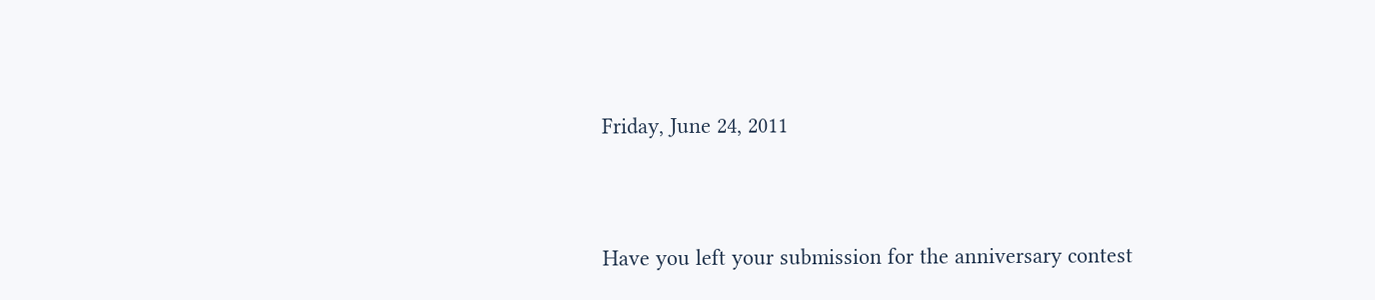Friday, June 24, 2011



Have you left your submission for the anniversary contest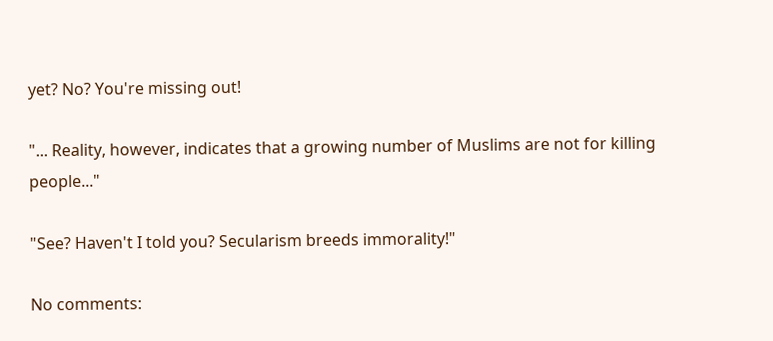yet? No? You're missing out!

"... Reality, however, indicates that a growing number of Muslims are not for killing people..."

"See? Haven't I told you? Secularism breeds immorality!"

No comments: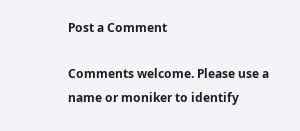Post a Comment

Comments welcome. Please use a name or moniker to identify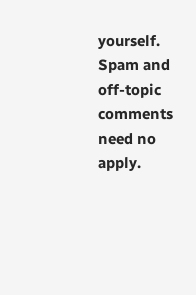yourself. Spam and off-topic comments need no apply.